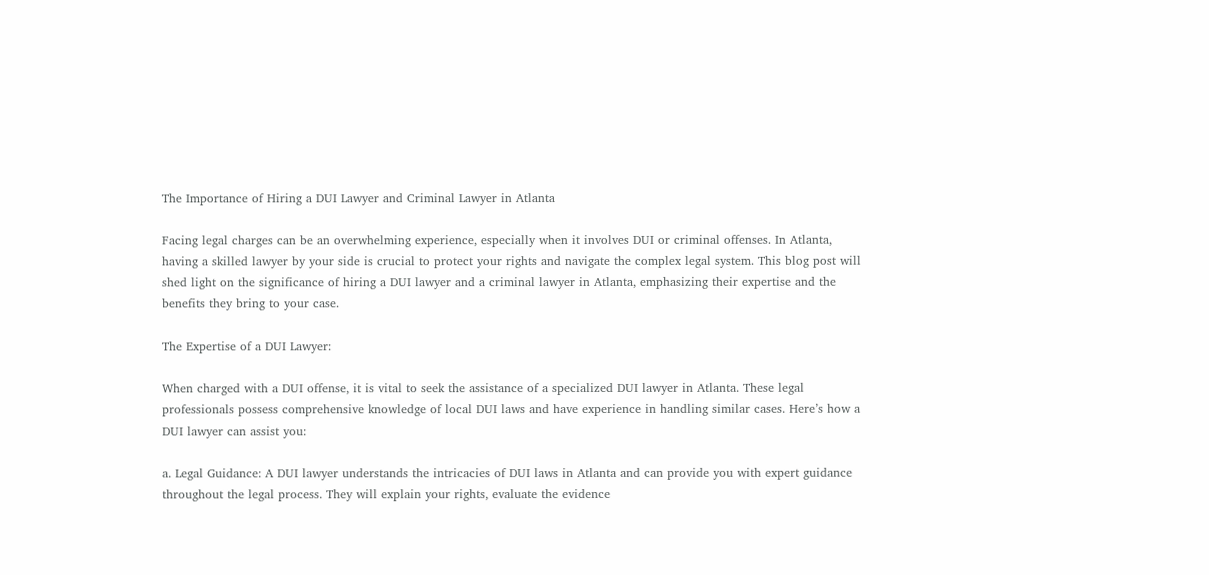The Importance of Hiring a DUI Lawyer and Criminal Lawyer in Atlanta

Facing legal charges can be an overwhelming experience, especially when it involves DUI or criminal offenses. In Atlanta, having a skilled lawyer by your side is crucial to protect your rights and navigate the complex legal system. This blog post will shed light on the significance of hiring a DUI lawyer and a criminal lawyer in Atlanta, emphasizing their expertise and the benefits they bring to your case.

The Expertise of a DUI Lawyer:

When charged with a DUI offense, it is vital to seek the assistance of a specialized DUI lawyer in Atlanta. These legal professionals possess comprehensive knowledge of local DUI laws and have experience in handling similar cases. Here’s how a DUI lawyer can assist you:

a. Legal Guidance: A DUI lawyer understands the intricacies of DUI laws in Atlanta and can provide you with expert guidance throughout the legal process. They will explain your rights, evaluate the evidence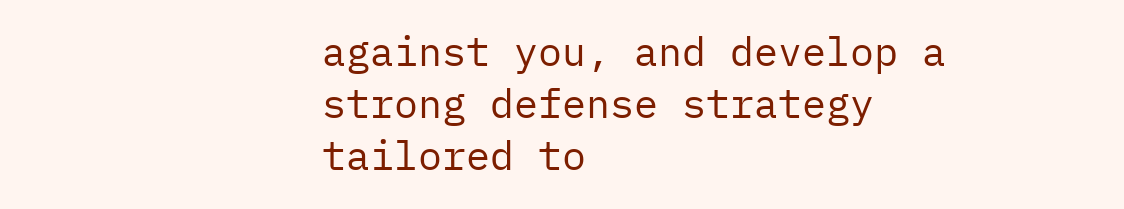against you, and develop a strong defense strategy tailored to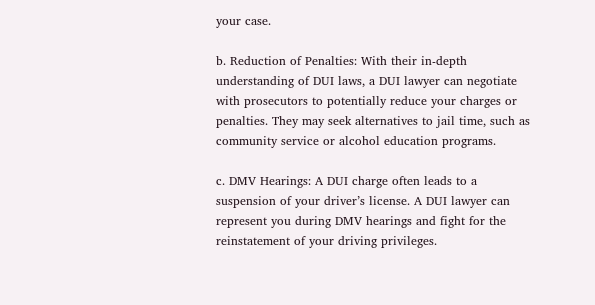your case.

b. Reduction of Penalties: With their in-depth understanding of DUI laws, a DUI lawyer can negotiate with prosecutors to potentially reduce your charges or penalties. They may seek alternatives to jail time, such as community service or alcohol education programs.

c. DMV Hearings: A DUI charge often leads to a suspension of your driver’s license. A DUI lawyer can represent you during DMV hearings and fight for the reinstatement of your driving privileges.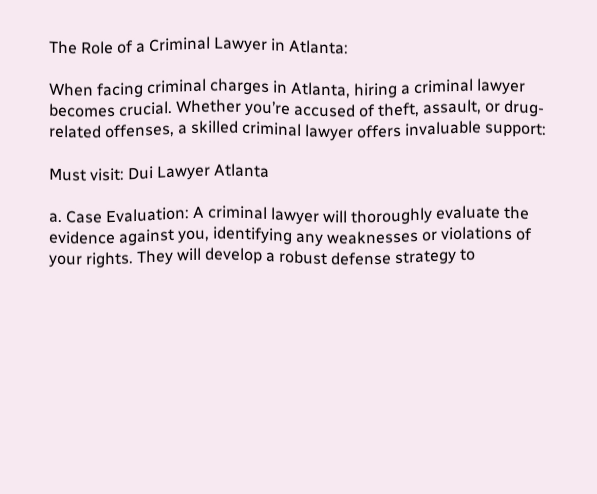The Role of a Criminal Lawyer in Atlanta:

When facing criminal charges in Atlanta, hiring a criminal lawyer becomes crucial. Whether you’re accused of theft, assault, or drug-related offenses, a skilled criminal lawyer offers invaluable support:

Must visit: Dui Lawyer Atlanta

a. Case Evaluation: A criminal lawyer will thoroughly evaluate the evidence against you, identifying any weaknesses or violations of your rights. They will develop a robust defense strategy to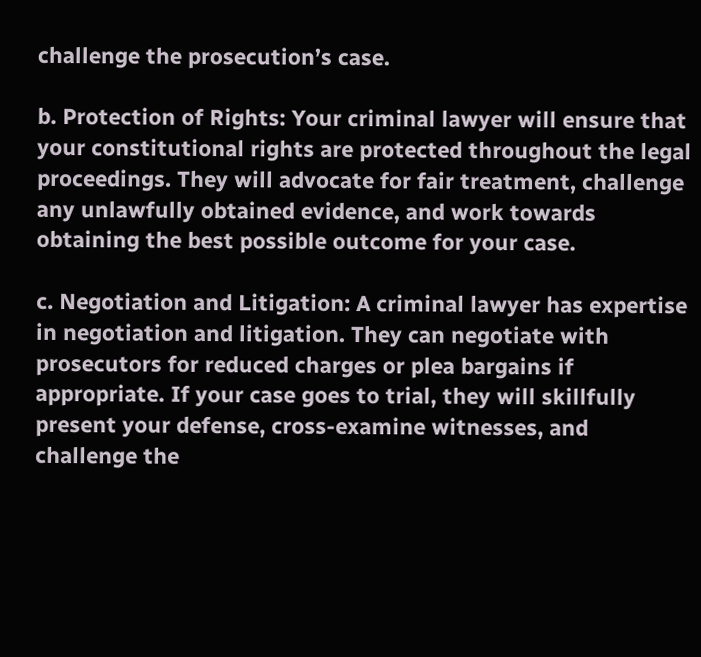challenge the prosecution’s case.

b. Protection of Rights: Your criminal lawyer will ensure that your constitutional rights are protected throughout the legal proceedings. They will advocate for fair treatment, challenge any unlawfully obtained evidence, and work towards obtaining the best possible outcome for your case.

c. Negotiation and Litigation: A criminal lawyer has expertise in negotiation and litigation. They can negotiate with prosecutors for reduced charges or plea bargains if appropriate. If your case goes to trial, they will skillfully present your defense, cross-examine witnesses, and challenge the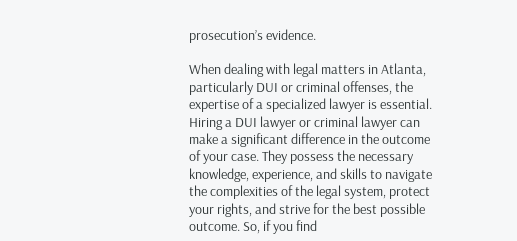prosecution’s evidence.

When dealing with legal matters in Atlanta, particularly DUI or criminal offenses, the expertise of a specialized lawyer is essential. Hiring a DUI lawyer or criminal lawyer can make a significant difference in the outcome of your case. They possess the necessary knowledge, experience, and skills to navigate the complexities of the legal system, protect your rights, and strive for the best possible outcome. So, if you find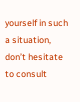yourself in such a situation, don’t hesitate to consult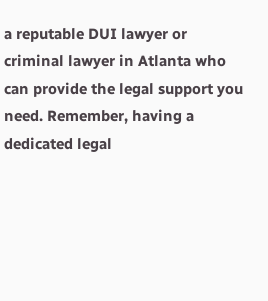a reputable DUI lawyer or criminal lawyer in Atlanta who can provide the legal support you need. Remember, having a dedicated legal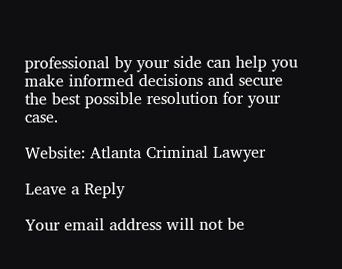professional by your side can help you make informed decisions and secure the best possible resolution for your case.

Website: Atlanta Criminal Lawyer

Leave a Reply

Your email address will not be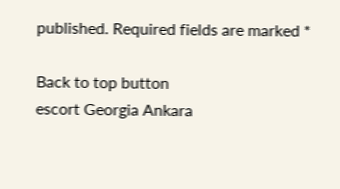published. Required fields are marked *

Back to top button
escort Georgia Ankara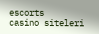escorts
casino siteleri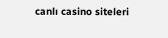canlı casino siteleri